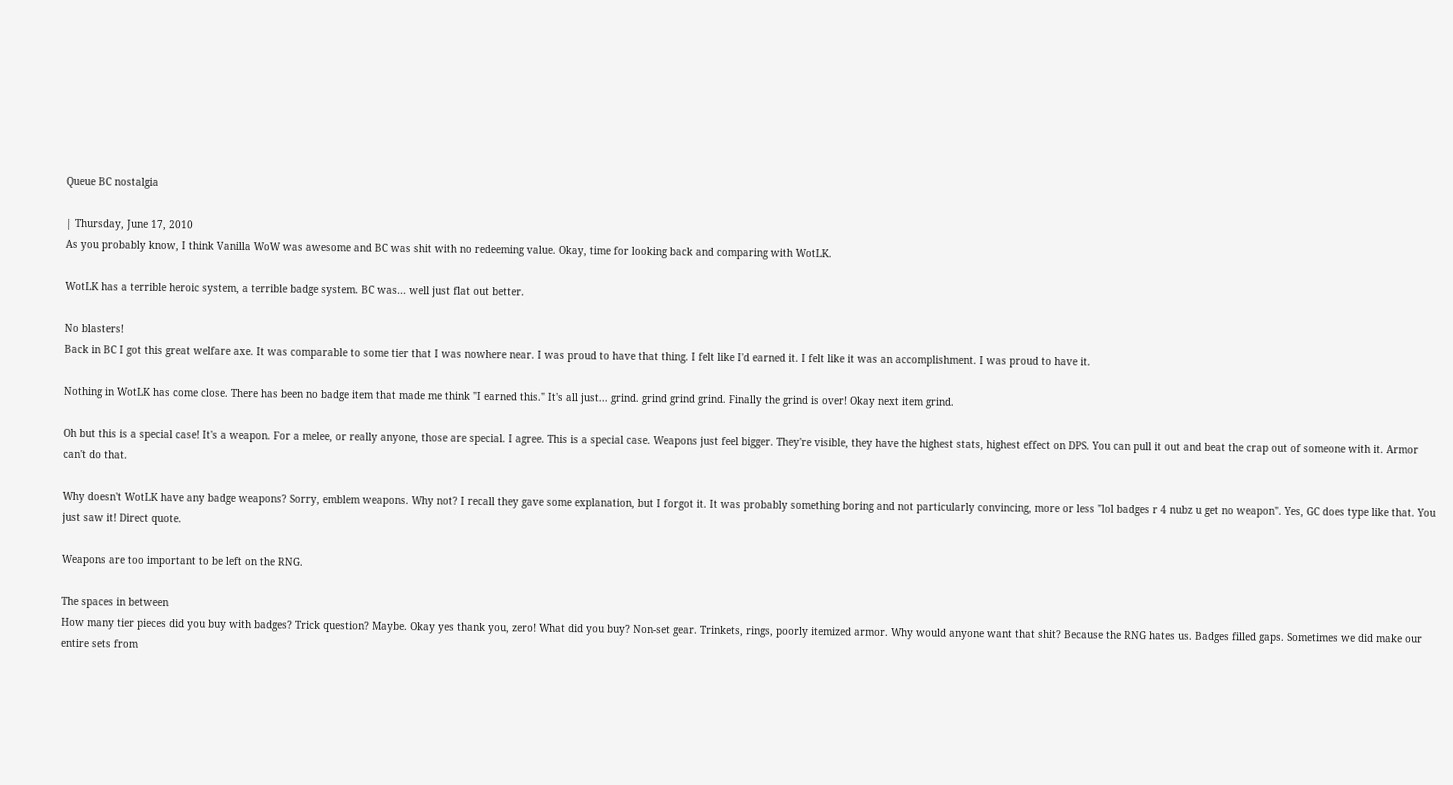Queue BC nostalgia

| Thursday, June 17, 2010
As you probably know, I think Vanilla WoW was awesome and BC was shit with no redeeming value. Okay, time for looking back and comparing with WotLK.

WotLK has a terrible heroic system, a terrible badge system. BC was... well just flat out better.

No blasters!
Back in BC I got this great welfare axe. It was comparable to some tier that I was nowhere near. I was proud to have that thing. I felt like I'd earned it. I felt like it was an accomplishment. I was proud to have it.

Nothing in WotLK has come close. There has been no badge item that made me think "I earned this." It's all just... grind. grind grind grind. Finally the grind is over! Okay next item grind.

Oh but this is a special case! It's a weapon. For a melee, or really anyone, those are special. I agree. This is a special case. Weapons just feel bigger. They're visible, they have the highest stats, highest effect on DPS. You can pull it out and beat the crap out of someone with it. Armor can't do that.

Why doesn't WotLK have any badge weapons? Sorry, emblem weapons. Why not? I recall they gave some explanation, but I forgot it. It was probably something boring and not particularly convincing, more or less "lol badges r 4 nubz u get no weapon". Yes, GC does type like that. You just saw it! Direct quote.

Weapons are too important to be left on the RNG.

The spaces in between
How many tier pieces did you buy with badges? Trick question? Maybe. Okay yes thank you, zero! What did you buy? Non-set gear. Trinkets, rings, poorly itemized armor. Why would anyone want that shit? Because the RNG hates us. Badges filled gaps. Sometimes we did make our entire sets from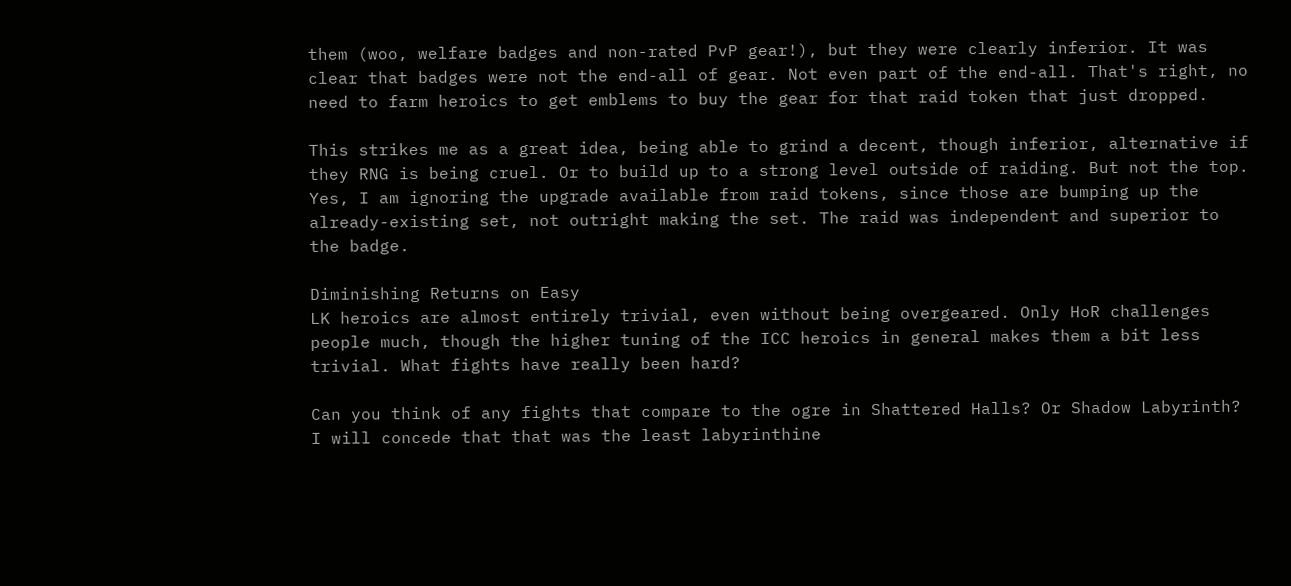them (woo, welfare badges and non-rated PvP gear!), but they were clearly inferior. It was clear that badges were not the end-all of gear. Not even part of the end-all. That's right, no need to farm heroics to get emblems to buy the gear for that raid token that just dropped.

This strikes me as a great idea, being able to grind a decent, though inferior, alternative if they RNG is being cruel. Or to build up to a strong level outside of raiding. But not the top. Yes, I am ignoring the upgrade available from raid tokens, since those are bumping up the already-existing set, not outright making the set. The raid was independent and superior to the badge.

Diminishing Returns on Easy
LK heroics are almost entirely trivial, even without being overgeared. Only HoR challenges people much, though the higher tuning of the ICC heroics in general makes them a bit less trivial. What fights have really been hard?

Can you think of any fights that compare to the ogre in Shattered Halls? Or Shadow Labyrinth? I will concede that that was the least labyrinthine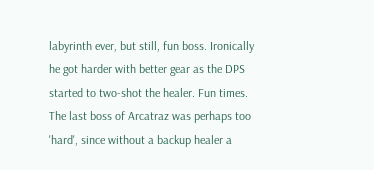labyrinth ever, but still, fun boss. Ironically he got harder with better gear as the DPS started to two-shot the healer. Fun times. The last boss of Arcatraz was perhaps too 'hard', since without a backup healer a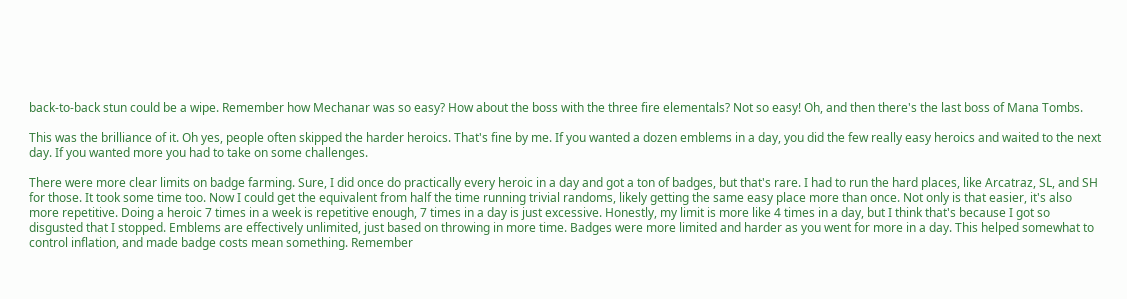back-to-back stun could be a wipe. Remember how Mechanar was so easy? How about the boss with the three fire elementals? Not so easy! Oh, and then there's the last boss of Mana Tombs.

This was the brilliance of it. Oh yes, people often skipped the harder heroics. That's fine by me. If you wanted a dozen emblems in a day, you did the few really easy heroics and waited to the next day. If you wanted more you had to take on some challenges.

There were more clear limits on badge farming. Sure, I did once do practically every heroic in a day and got a ton of badges, but that's rare. I had to run the hard places, like Arcatraz, SL, and SH for those. It took some time too. Now I could get the equivalent from half the time running trivial randoms, likely getting the same easy place more than once. Not only is that easier, it's also more repetitive. Doing a heroic 7 times in a week is repetitive enough, 7 times in a day is just excessive. Honestly, my limit is more like 4 times in a day, but I think that's because I got so disgusted that I stopped. Emblems are effectively unlimited, just based on throwing in more time. Badges were more limited and harder as you went for more in a day. This helped somewhat to control inflation, and made badge costs mean something. Remember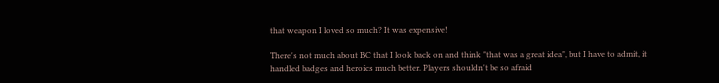that weapon I loved so much? It was expensive!

There's not much about BC that I look back on and think "that was a great idea", but I have to admit, it handled badges and heroics much better. Players shouldn't be so afraid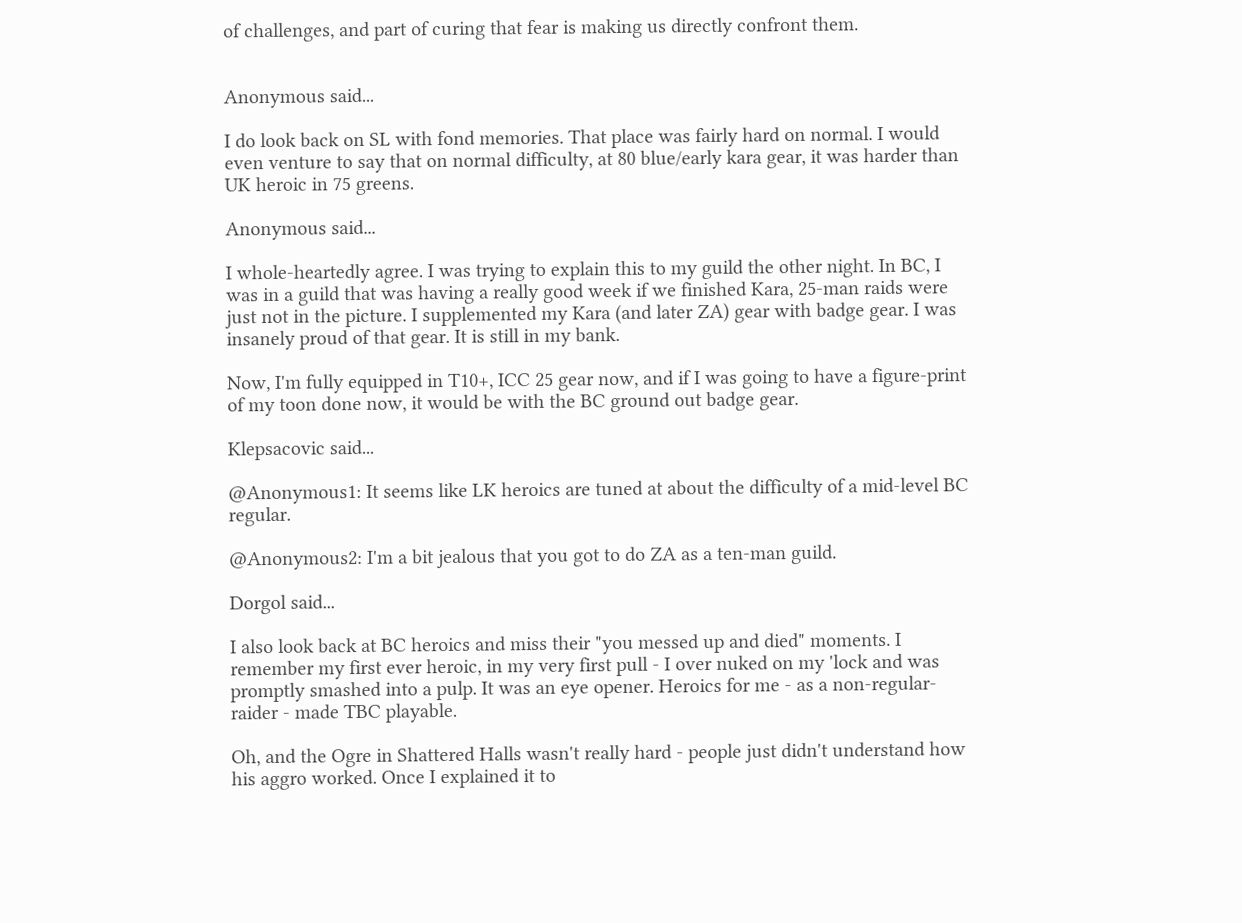of challenges, and part of curing that fear is making us directly confront them.


Anonymous said...

I do look back on SL with fond memories. That place was fairly hard on normal. I would even venture to say that on normal difficulty, at 80 blue/early kara gear, it was harder than UK heroic in 75 greens.

Anonymous said...

I whole-heartedly agree. I was trying to explain this to my guild the other night. In BC, I was in a guild that was having a really good week if we finished Kara, 25-man raids were just not in the picture. I supplemented my Kara (and later ZA) gear with badge gear. I was insanely proud of that gear. It is still in my bank.

Now, I'm fully equipped in T10+, ICC 25 gear now, and if I was going to have a figure-print of my toon done now, it would be with the BC ground out badge gear.

Klepsacovic said...

@Anonymous1: It seems like LK heroics are tuned at about the difficulty of a mid-level BC regular.

@Anonymous2: I'm a bit jealous that you got to do ZA as a ten-man guild.

Dorgol said...

I also look back at BC heroics and miss their "you messed up and died" moments. I remember my first ever heroic, in my very first pull - I over nuked on my 'lock and was promptly smashed into a pulp. It was an eye opener. Heroics for me - as a non-regular-raider - made TBC playable.

Oh, and the Ogre in Shattered Halls wasn't really hard - people just didn't understand how his aggro worked. Once I explained it to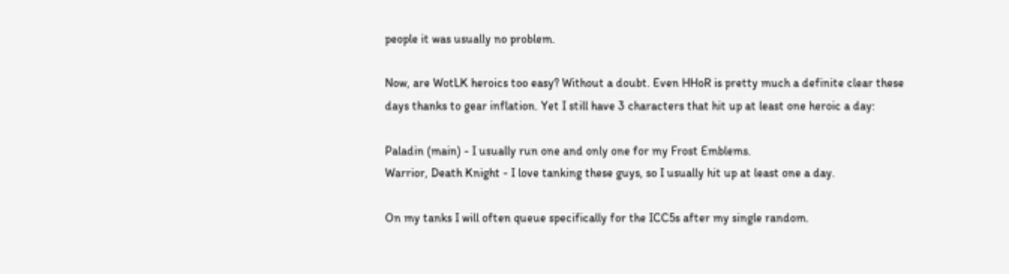people it was usually no problem.

Now, are WotLK heroics too easy? Without a doubt. Even HHoR is pretty much a definite clear these days thanks to gear inflation. Yet I still have 3 characters that hit up at least one heroic a day:

Paladin (main) - I usually run one and only one for my Frost Emblems.
Warrior, Death Knight - I love tanking these guys, so I usually hit up at least one a day.

On my tanks I will often queue specifically for the ICC5s after my single random.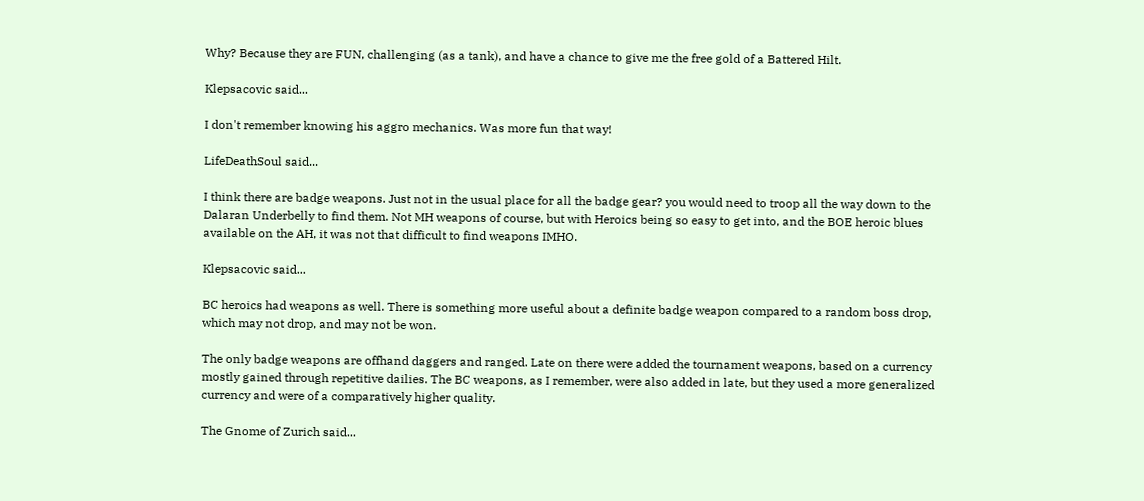Why? Because they are FUN, challenging (as a tank), and have a chance to give me the free gold of a Battered Hilt.

Klepsacovic said...

I don't remember knowing his aggro mechanics. Was more fun that way!

LifeDeathSoul said...

I think there are badge weapons. Just not in the usual place for all the badge gear? you would need to troop all the way down to the Dalaran Underbelly to find them. Not MH weapons of course, but with Heroics being so easy to get into, and the BOE heroic blues available on the AH, it was not that difficult to find weapons IMHO.

Klepsacovic said...

BC heroics had weapons as well. There is something more useful about a definite badge weapon compared to a random boss drop, which may not drop, and may not be won.

The only badge weapons are offhand daggers and ranged. Late on there were added the tournament weapons, based on a currency mostly gained through repetitive dailies. The BC weapons, as I remember, were also added in late, but they used a more generalized currency and were of a comparatively higher quality.

The Gnome of Zurich said...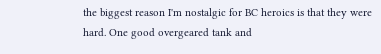the biggest reason I'm nostalgic for BC heroics is that they were hard. One good overgeared tank and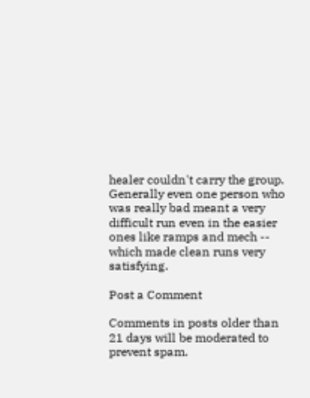healer couldn't carry the group. Generally even one person who was really bad meant a very difficult run even in the easier ones like ramps and mech -- which made clean runs very satisfying.

Post a Comment

Comments in posts older than 21 days will be moderated to prevent spam.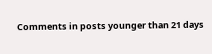Comments in posts younger than 21 days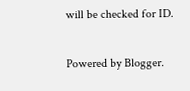will be checked for ID.

Powered by Blogger.